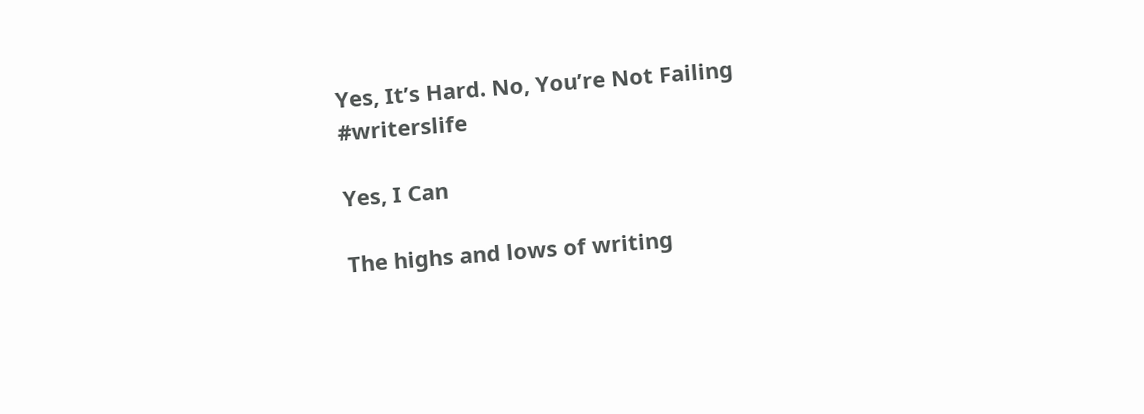Yes, It’s Hard. No, You’re Not Failing #writerslife

Yes, I Can

The highs and lows of writing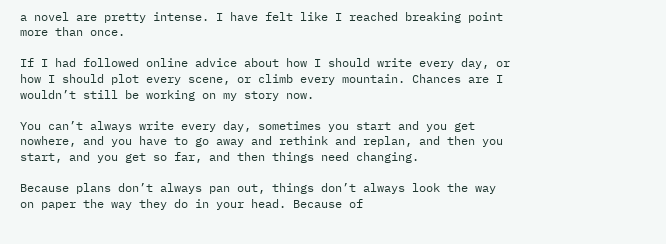a novel are pretty intense. I have felt like I reached breaking point more than once.

If I had followed online advice about how I should write every day, or how I should plot every scene, or climb every mountain. Chances are I wouldn’t still be working on my story now.

You can’t always write every day, sometimes you start and you get nowhere, and you have to go away and rethink and replan, and then you start, and you get so far, and then things need changing.

Because plans don’t always pan out, things don’t always look the way on paper the way they do in your head. Because of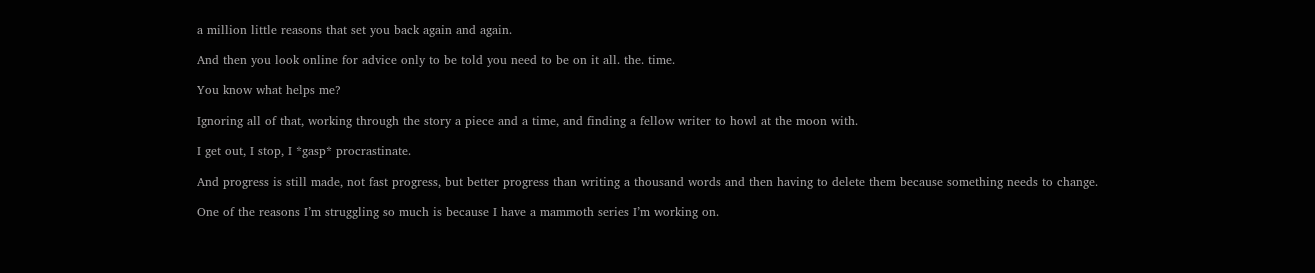a million little reasons that set you back again and again.

And then you look online for advice only to be told you need to be on it all. the. time.

You know what helps me?

Ignoring all of that, working through the story a piece and a time, and finding a fellow writer to howl at the moon with.

I get out, I stop, I *gasp* procrastinate.

And progress is still made, not fast progress, but better progress than writing a thousand words and then having to delete them because something needs to change.

One of the reasons I’m struggling so much is because I have a mammoth series I’m working on.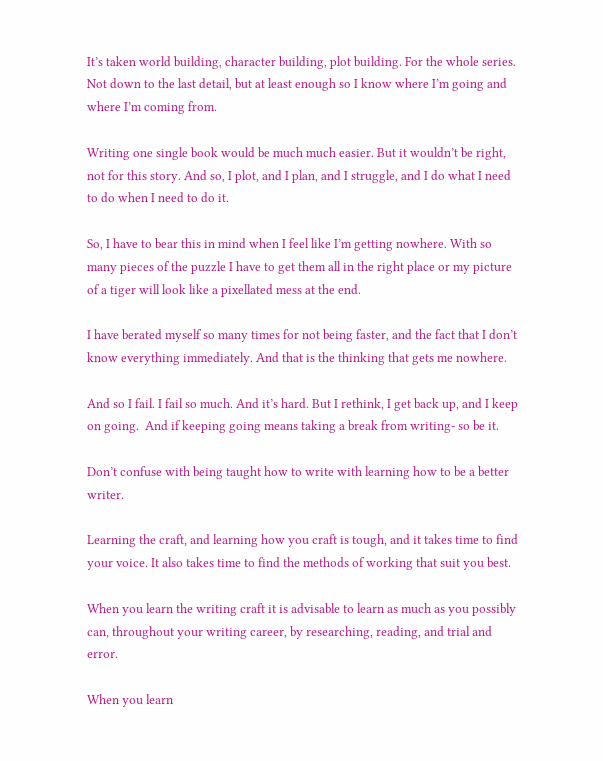It’s taken world building, character building, plot building. For the whole series. Not down to the last detail, but at least enough so I know where I’m going and where I’m coming from.

Writing one single book would be much much easier. But it wouldn’t be right, not for this story. And so, I plot, and I plan, and I struggle, and I do what I need to do when I need to do it.

So, I have to bear this in mind when I feel like I’m getting nowhere. With so many pieces of the puzzle I have to get them all in the right place or my picture of a tiger will look like a pixellated mess at the end.

I have berated myself so many times for not being faster, and the fact that I don’t know everything immediately. And that is the thinking that gets me nowhere.

And so I fail. I fail so much. And it’s hard. But I rethink, I get back up, and I keep on going.  And if keeping going means taking a break from writing- so be it.

Don’t confuse with being taught how to write with learning how to be a better writer.

Learning the craft, and learning how you craft is tough, and it takes time to find your voice. It also takes time to find the methods of working that suit you best.

When you learn the writing craft it is advisable to learn as much as you possibly can, throughout your writing career, by researching, reading, and trial and error.

When you learn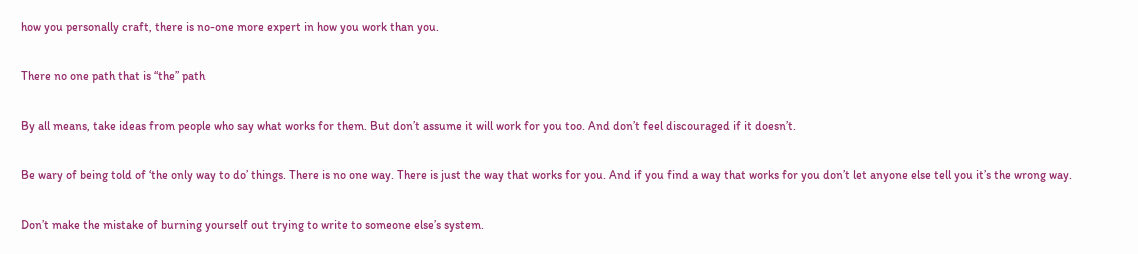how you personally craft, there is no-one more expert in how you work than you.

There no one path that is “the” path

By all means, take ideas from people who say what works for them. But don’t assume it will work for you too. And don’t feel discouraged if it doesn’t.

Be wary of being told of ‘the only way to do’ things. There is no one way. There is just the way that works for you. And if you find a way that works for you don’t let anyone else tell you it’s the wrong way.

Don’t make the mistake of burning yourself out trying to write to someone else’s system.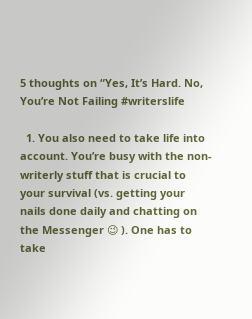5 thoughts on “Yes, It’s Hard. No, You’re Not Failing #writerslife

  1. You also need to take life into account. You’re busy with the non-writerly stuff that is crucial to your survival (vs. getting your nails done daily and chatting on the Messenger 😉 ). One has to take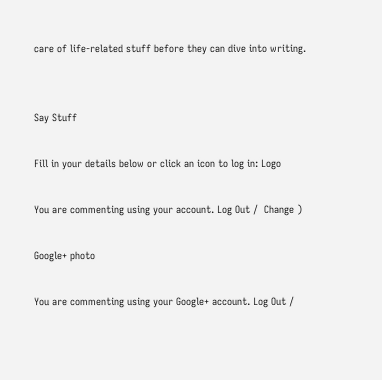care of life-related stuff before they can dive into writing.


Say Stuff

Fill in your details below or click an icon to log in: Logo

You are commenting using your account. Log Out /  Change )

Google+ photo

You are commenting using your Google+ account. Log Out /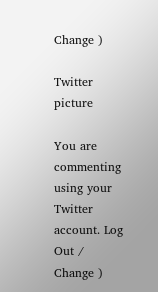Change )

Twitter picture

You are commenting using your Twitter account. Log Out /  Change )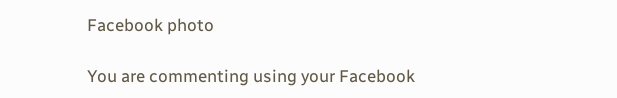Facebook photo

You are commenting using your Facebook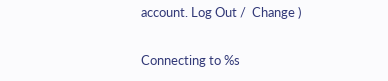account. Log Out /  Change )

Connecting to %s